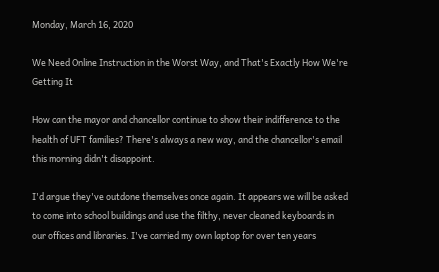Monday, March 16, 2020

We Need Online Instruction in the Worst Way, and That's Exactly How We're Getting It

How can the mayor and chancellor continue to show their indifference to the health of UFT families? There's always a new way, and the chancellor's email this morning didn't disappoint.

I'd argue they've outdone themselves once again. It appears we will be asked to come into school buildings and use the filthy, never cleaned keyboards in our offices and libraries. I've carried my own laptop for over ten years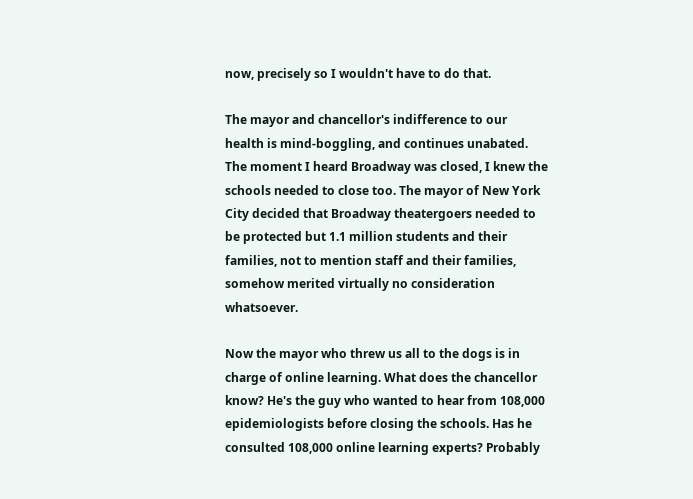now, precisely so I wouldn't have to do that.

The mayor and chancellor's indifference to our health is mind-boggling, and continues unabated. The moment I heard Broadway was closed, I knew the schools needed to close too. The mayor of New York City decided that Broadway theatergoers needed to be protected but 1.1 million students and their families, not to mention staff and their families, somehow merited virtually no consideration whatsoever.

Now the mayor who threw us all to the dogs is in charge of online learning. What does the chancellor know? He's the guy who wanted to hear from 108,000 epidemiologists before closing the schools. Has he consulted 108,000 online learning experts? Probably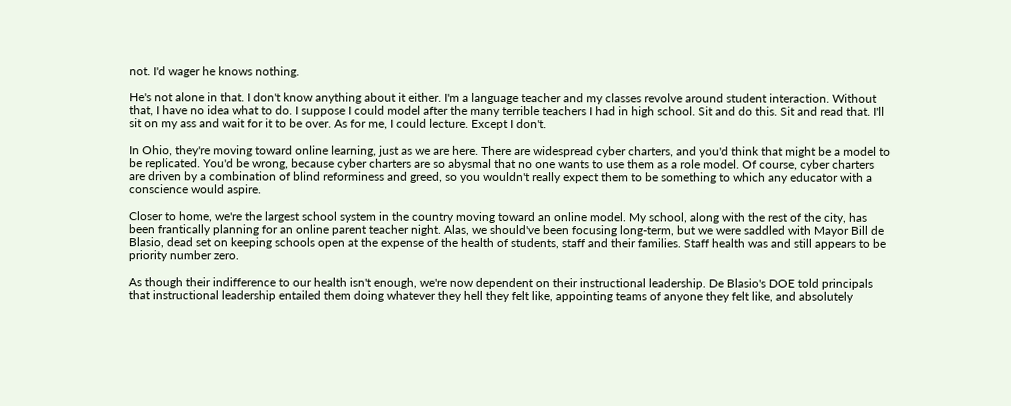not. I'd wager he knows nothing.

He's not alone in that. I don't know anything about it either. I'm a language teacher and my classes revolve around student interaction. Without that, I have no idea what to do. I suppose I could model after the many terrible teachers I had in high school. Sit and do this. Sit and read that. I'll sit on my ass and wait for it to be over. As for me, I could lecture. Except I don't.

In Ohio, they're moving toward online learning, just as we are here. There are widespread cyber charters, and you'd think that might be a model to be replicated. You'd be wrong, because cyber charters are so abysmal that no one wants to use them as a role model. Of course, cyber charters are driven by a combination of blind reforminess and greed, so you wouldn't really expect them to be something to which any educator with a conscience would aspire.

Closer to home, we're the largest school system in the country moving toward an online model. My school, along with the rest of the city, has been frantically planning for an online parent teacher night. Alas, we should've been focusing long-term, but we were saddled with Mayor Bill de Blasio, dead set on keeping schools open at the expense of the health of students, staff and their families. Staff health was and still appears to be priority number zero.

As though their indifference to our health isn't enough, we're now dependent on their instructional leadership. De Blasio's DOE told principals that instructional leadership entailed them doing whatever they hell they felt like, appointing teams of anyone they felt like, and absolutely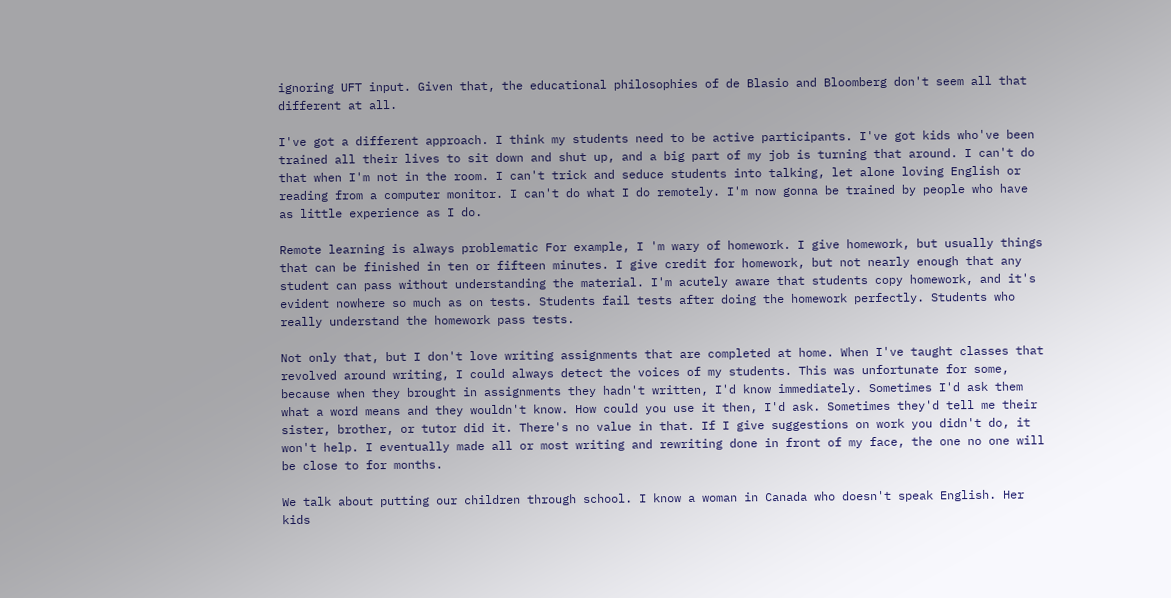ignoring UFT input. Given that, the educational philosophies of de Blasio and Bloomberg don't seem all that different at all.

I've got a different approach. I think my students need to be active participants. I've got kids who've been trained all their lives to sit down and shut up, and a big part of my job is turning that around. I can't do that when I'm not in the room. I can't trick and seduce students into talking, let alone loving English or reading from a computer monitor. I can't do what I do remotely. I'm now gonna be trained by people who have as little experience as I do.

Remote learning is always problematic For example, I 'm wary of homework. I give homework, but usually things that can be finished in ten or fifteen minutes. I give credit for homework, but not nearly enough that any student can pass without understanding the material. I'm acutely aware that students copy homework, and it's evident nowhere so much as on tests. Students fail tests after doing the homework perfectly. Students who really understand the homework pass tests.

Not only that, but I don't love writing assignments that are completed at home. When I've taught classes that revolved around writing, I could always detect the voices of my students. This was unfortunate for some, because when they brought in assignments they hadn't written, I'd know immediately. Sometimes I'd ask them what a word means and they wouldn't know. How could you use it then, I'd ask. Sometimes they'd tell me their sister, brother, or tutor did it. There's no value in that. If I give suggestions on work you didn't do, it won't help. I eventually made all or most writing and rewriting done in front of my face, the one no one will be close to for months.

We talk about putting our children through school. I know a woman in Canada who doesn't speak English. Her kids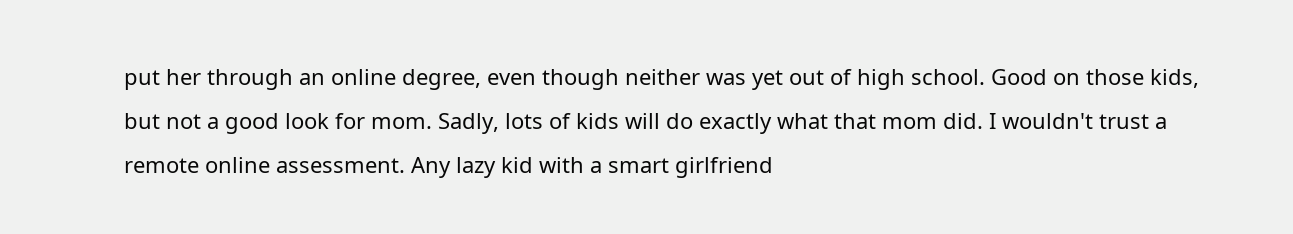put her through an online degree, even though neither was yet out of high school. Good on those kids, but not a good look for mom. Sadly, lots of kids will do exactly what that mom did. I wouldn't trust a remote online assessment. Any lazy kid with a smart girlfriend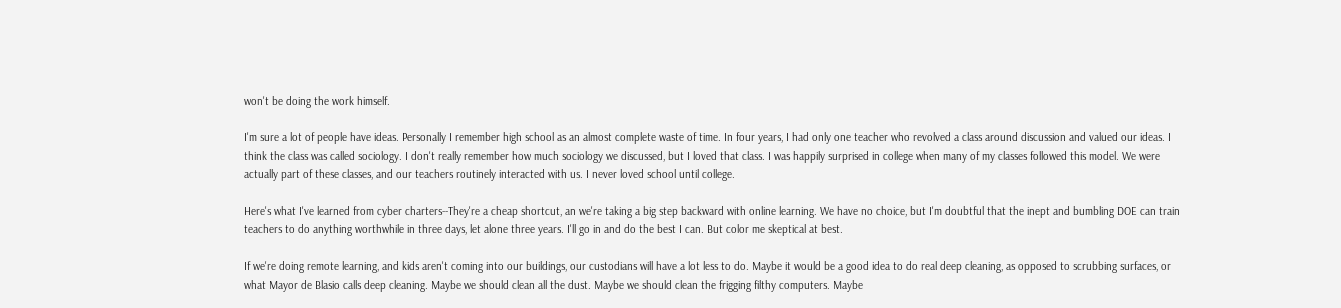won't be doing the work himself.

I'm sure a lot of people have ideas. Personally I remember high school as an almost complete waste of time. In four years, I had only one teacher who revolved a class around discussion and valued our ideas. I think the class was called sociology. I don't really remember how much sociology we discussed, but I loved that class. I was happily surprised in college when many of my classes followed this model. We were actually part of these classes, and our teachers routinely interacted with us. I never loved school until college.

Here's what I've learned from cyber charters--They're a cheap shortcut, an we're taking a big step backward with online learning. We have no choice, but I'm doubtful that the inept and bumbling DOE can train teachers to do anything worthwhile in three days, let alone three years. I'll go in and do the best I can. But color me skeptical at best.

If we're doing remote learning, and kids aren't coming into our buildings, our custodians will have a lot less to do. Maybe it would be a good idea to do real deep cleaning, as opposed to scrubbing surfaces, or what Mayor de Blasio calls deep cleaning. Maybe we should clean all the dust. Maybe we should clean the frigging filthy computers. Maybe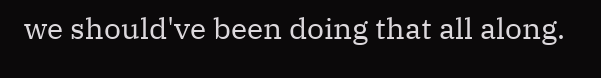we should've been doing that all along.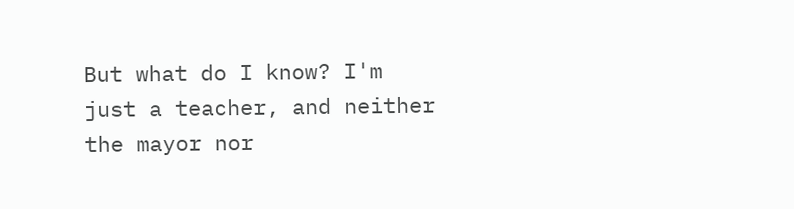But what do I know? I'm just a teacher, and neither the mayor nor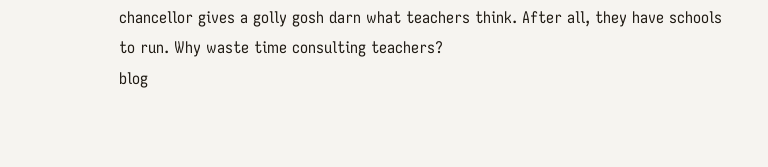chancellor gives a golly gosh darn what teachers think. After all, they have schools to run. Why waste time consulting teachers?
blog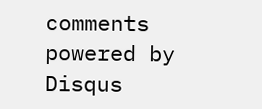comments powered by Disqus